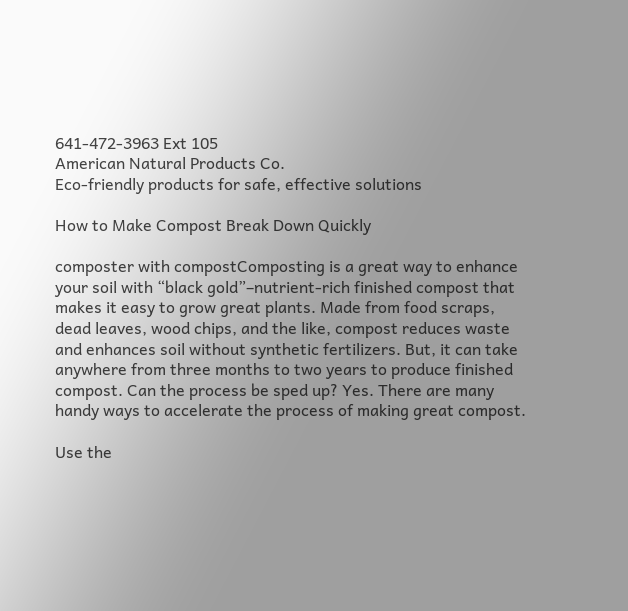641-472-3963 Ext 105
American Natural Products Co.
Eco-friendly products for safe, effective solutions

How to Make Compost Break Down Quickly

composter with compostComposting is a great way to enhance your soil with “black gold”–nutrient-rich finished compost that makes it easy to grow great plants. Made from food scraps, dead leaves, wood chips, and the like, compost reduces waste and enhances soil without synthetic fertilizers. But, it can take anywhere from three months to two years to produce finished compost. Can the process be sped up? Yes. There are many handy ways to accelerate the process of making great compost.

Use the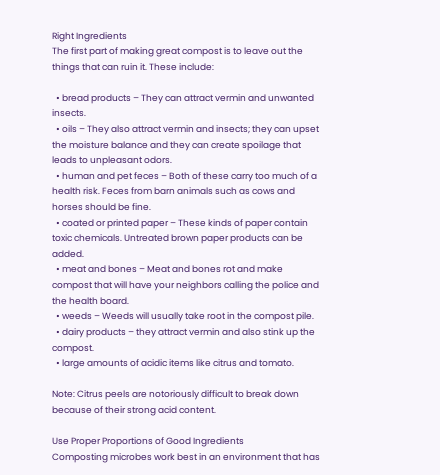Right Ingredients
The first part of making great compost is to leave out the things that can ruin it. These include:

  • bread products – They can attract vermin and unwanted insects.
  • oils – They also attract vermin and insects; they can upset the moisture balance and they can create spoilage that leads to unpleasant odors.
  • human and pet feces – Both of these carry too much of a health risk. Feces from barn animals such as cows and horses should be fine.
  • coated or printed paper – These kinds of paper contain toxic chemicals. Untreated brown paper products can be added.
  • meat and bones – Meat and bones rot and make compost that will have your neighbors calling the police and the health board.
  • weeds – Weeds will usually take root in the compost pile.
  • dairy products – they attract vermin and also stink up the compost.
  • large amounts of acidic items like citrus and tomato.

Note: Citrus peels are notoriously difficult to break down because of their strong acid content.

Use Proper Proportions of Good Ingredients
Composting microbes work best in an environment that has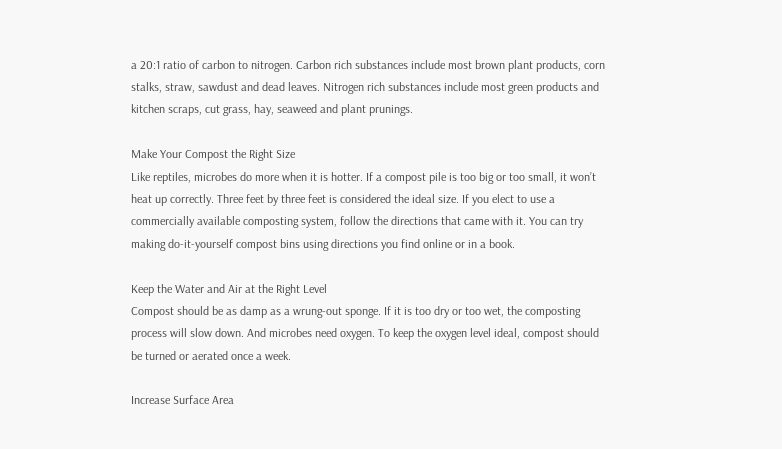a 20:1 ratio of carbon to nitrogen. Carbon rich substances include most brown plant products, corn stalks, straw, sawdust and dead leaves. Nitrogen rich substances include most green products and kitchen scraps, cut grass, hay, seaweed and plant prunings.

Make Your Compost the Right Size
Like reptiles, microbes do more when it is hotter. If a compost pile is too big or too small, it won’t heat up correctly. Three feet by three feet is considered the ideal size. If you elect to use a commercially available composting system, follow the directions that came with it. You can try making do-it-yourself compost bins using directions you find online or in a book.

Keep the Water and Air at the Right Level
Compost should be as damp as a wrung-out sponge. If it is too dry or too wet, the composting process will slow down. And microbes need oxygen. To keep the oxygen level ideal, compost should be turned or aerated once a week.

Increase Surface Area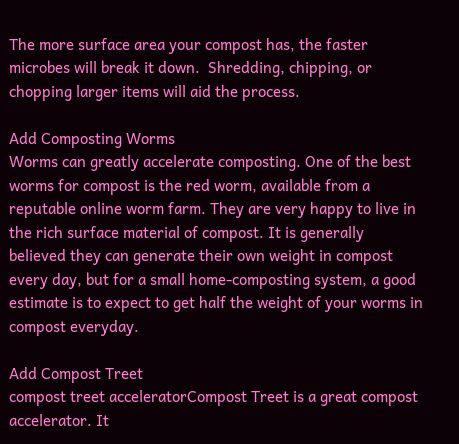The more surface area your compost has, the faster microbes will break it down.  Shredding, chipping, or chopping larger items will aid the process.

Add Composting Worms
Worms can greatly accelerate composting. One of the best worms for compost is the red worm, available from a reputable online worm farm. They are very happy to live in the rich surface material of compost. It is generally believed they can generate their own weight in compost every day, but for a small home-composting system, a good estimate is to expect to get half the weight of your worms in compost everyday.

Add Compost Treet
compost treet acceleratorCompost Treet is a great compost accelerator. It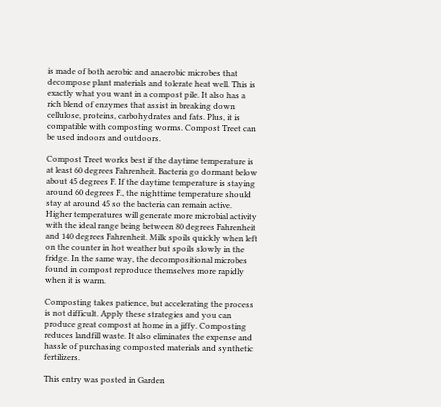is made of both aerobic and anaerobic microbes that decompose plant materials and tolerate heat well. This is exactly what you want in a compost pile. It also has a rich blend of enzymes that assist in breaking down cellulose, proteins, carbohydrates and fats. Plus, it is compatible with composting worms. Compost Treet can be used indoors and outdoors.

Compost Treet works best if the daytime temperature is at least 60 degrees Fahrenheit. Bacteria go dormant below about 45 degrees F. If the daytime temperature is staying around 60 degrees F., the nighttime temperature should stay at around 45 so the bacteria can remain active. Higher temperatures will generate more microbial activity with the ideal range being between 80 degrees Fahrenheit and 140 degrees Fahrenheit. Milk spoils quickly when left on the counter in hot weather but spoils slowly in the fridge. In the same way, the decompositional microbes found in compost reproduce themselves more rapidly when it is warm.

Composting takes patience, but accelerating the process is not difficult. Apply these strategies and you can produce great compost at home in a jiffy. Composting reduces landfill waste. It also eliminates the expense and hassle of purchasing composted materials and synthetic fertilizers.

This entry was posted in Garden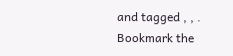and tagged , , . Bookmark the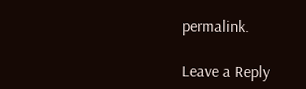permalink.

Leave a Reply